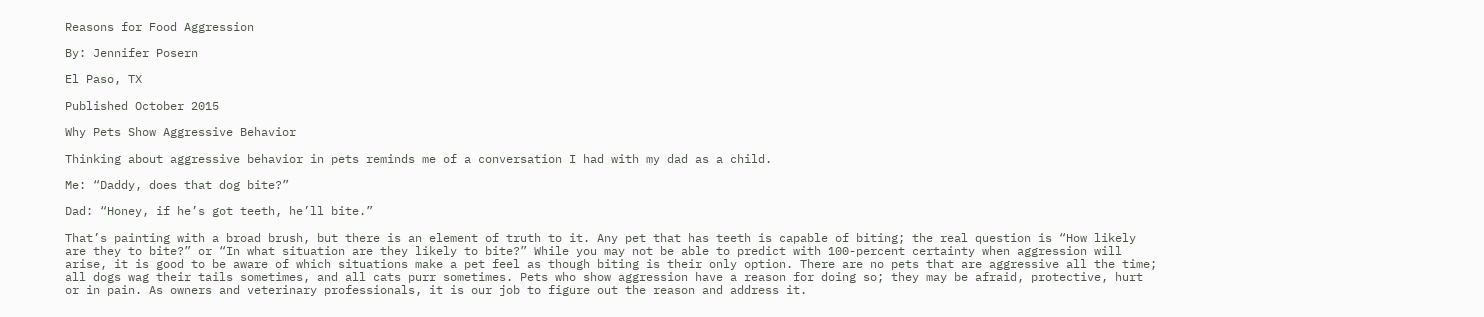Reasons for Food Aggression

By: Jennifer Posern

El Paso, TX

Published October 2015

Why Pets Show Aggressive Behavior

Thinking about aggressive behavior in pets reminds me of a conversation I had with my dad as a child.

Me: “Daddy, does that dog bite?”

Dad: “Honey, if he’s got teeth, he’ll bite.”

That’s painting with a broad brush, but there is an element of truth to it. Any pet that has teeth is capable of biting; the real question is “How likely are they to bite?” or “In what situation are they likely to bite?” While you may not be able to predict with 100-percent certainty when aggression will arise, it is good to be aware of which situations make a pet feel as though biting is their only option. There are no pets that are aggressive all the time; all dogs wag their tails sometimes, and all cats purr sometimes. Pets who show aggression have a reason for doing so; they may be afraid, protective, hurt or in pain. As owners and veterinary professionals, it is our job to figure out the reason and address it.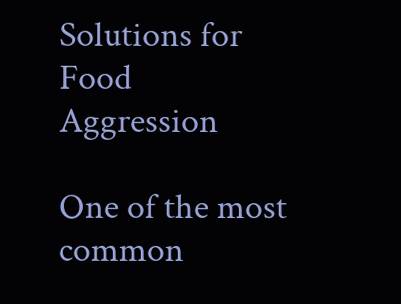Solutions for Food Aggression

One of the most common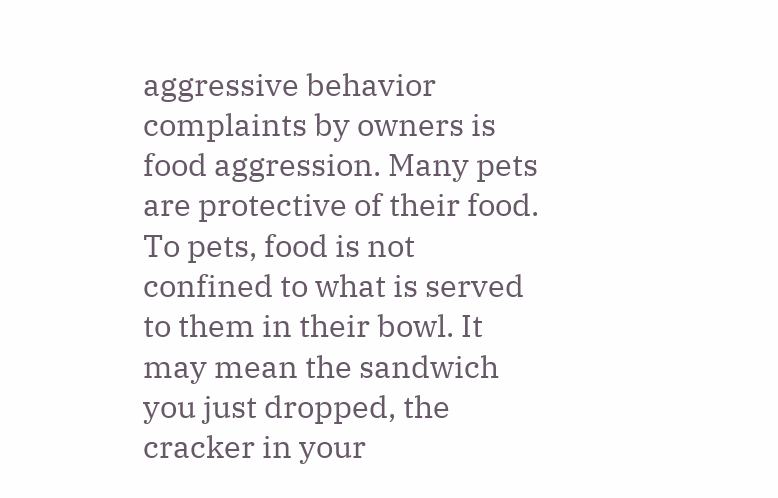aggressive behavior complaints by owners is food aggression. Many pets are protective of their food. To pets, food is not confined to what is served to them in their bowl. It may mean the sandwich you just dropped, the cracker in your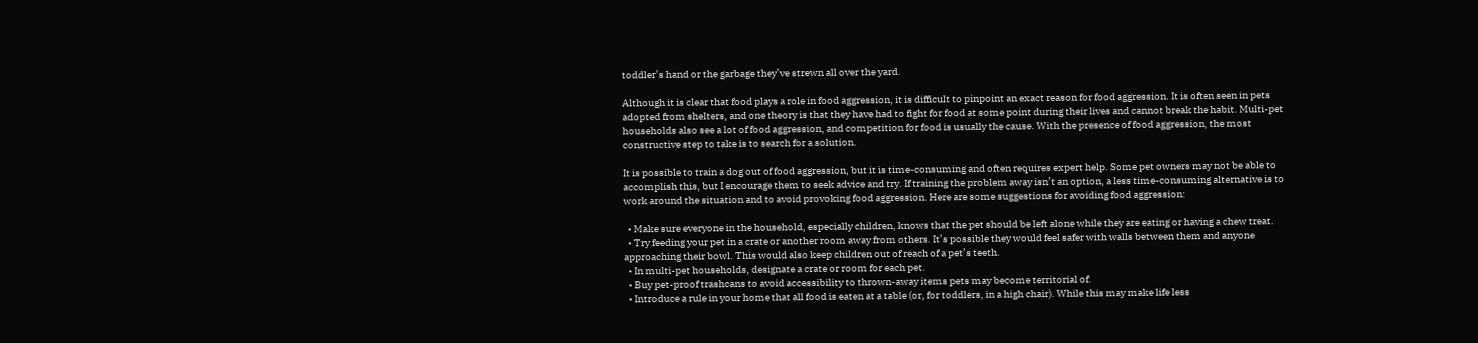toddler’s hand or the garbage they’ve strewn all over the yard.

Although it is clear that food plays a role in food aggression, it is difficult to pinpoint an exact reason for food aggression. It is often seen in pets adopted from shelters, and one theory is that they have had to fight for food at some point during their lives and cannot break the habit. Multi-pet households also see a lot of food aggression, and competition for food is usually the cause. With the presence of food aggression, the most constructive step to take is to search for a solution.

It is possible to train a dog out of food aggression, but it is time-consuming and often requires expert help. Some pet owners may not be able to accomplish this, but I encourage them to seek advice and try. If training the problem away isn’t an option, a less time-consuming alternative is to work around the situation and to avoid provoking food aggression. Here are some suggestions for avoiding food aggression:

  • Make sure everyone in the household, especially children, knows that the pet should be left alone while they are eating or having a chew treat.
  • Try feeding your pet in a crate or another room away from others. It’s possible they would feel safer with walls between them and anyone approaching their bowl. This would also keep children out of reach of a pet’s teeth.
  • In multi-pet households, designate a crate or room for each pet.
  • Buy pet-proof trashcans to avoid accessibility to thrown-away items pets may become territorial of.
  • Introduce a rule in your home that all food is eaten at a table (or, for toddlers, in a high chair). While this may make life less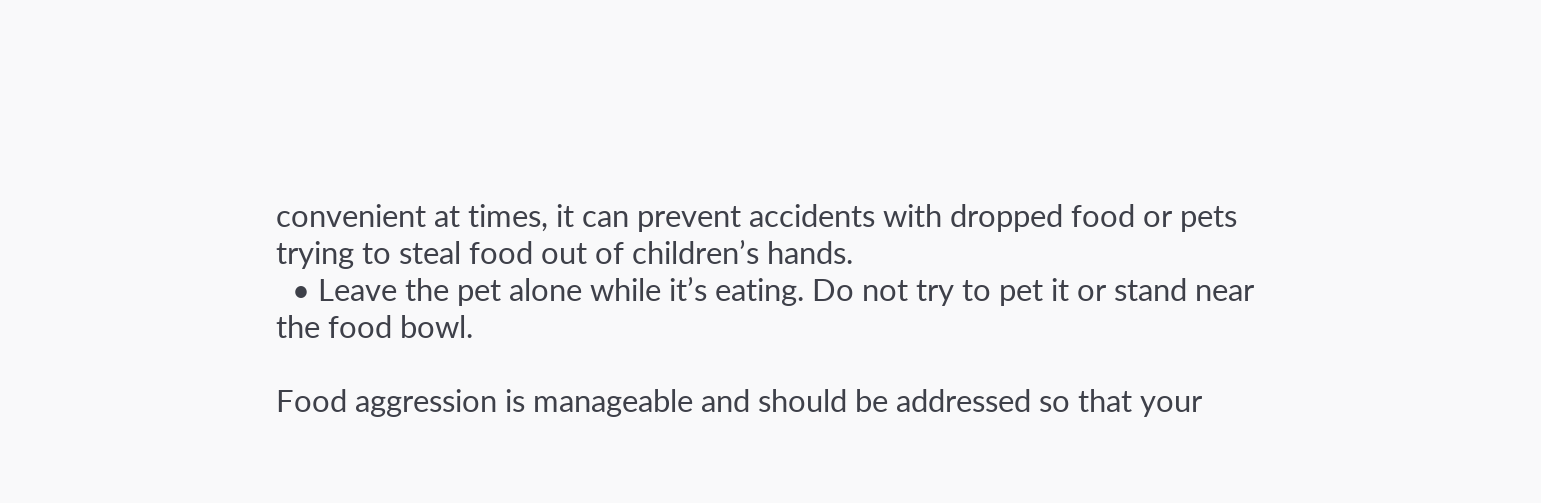convenient at times, it can prevent accidents with dropped food or pets trying to steal food out of children’s hands.
  • Leave the pet alone while it’s eating. Do not try to pet it or stand near the food bowl.

Food aggression is manageable and should be addressed so that your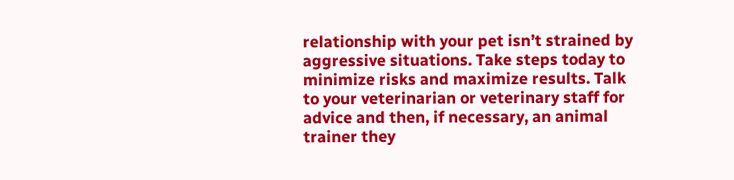relationship with your pet isn’t strained by aggressive situations. Take steps today to minimize risks and maximize results. Talk to your veterinarian or veterinary staff for advice and then, if necessary, an animal trainer they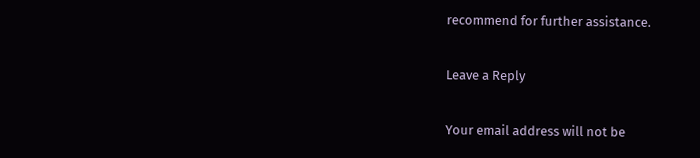recommend for further assistance.

Leave a Reply

Your email address will not be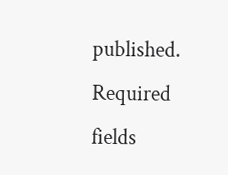published. Required fields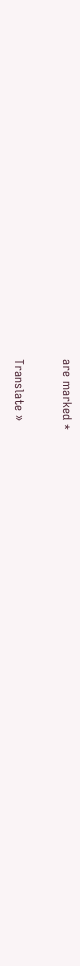are marked *

Translate »